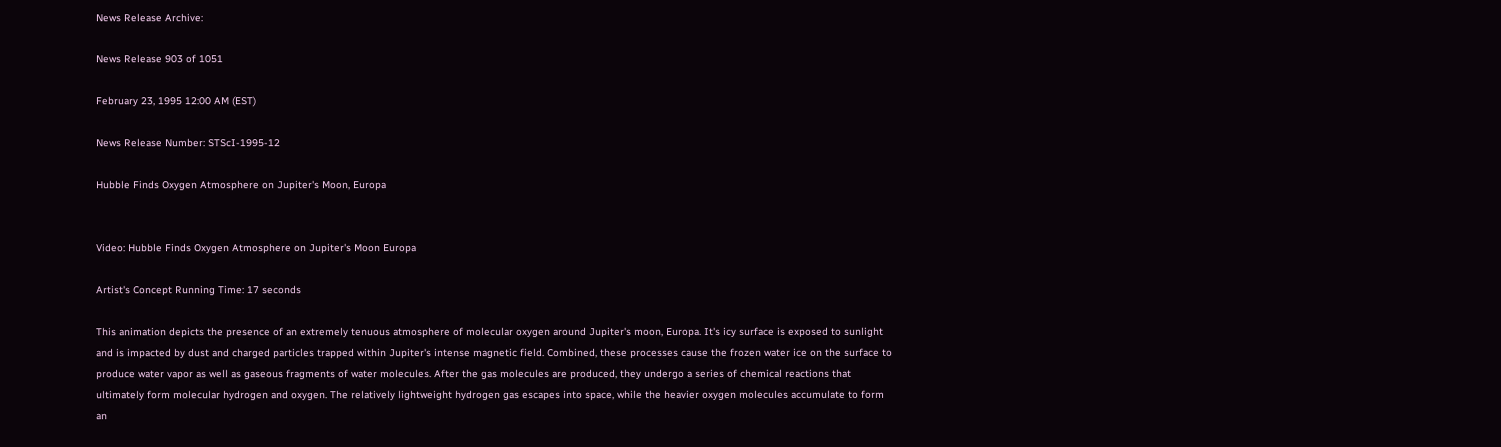News Release Archive:

News Release 903 of 1051

February 23, 1995 12:00 AM (EST)

News Release Number: STScI-1995-12

Hubble Finds Oxygen Atmosphere on Jupiter's Moon, Europa


Video: Hubble Finds Oxygen Atmosphere on Jupiter's Moon Europa

Artist's Concept Running Time: 17 seconds

This animation depicts the presence of an extremely tenuous atmosphere of molecular oxygen around Jupiter's moon, Europa. It's icy surface is exposed to sunlight and is impacted by dust and charged particles trapped within Jupiter's intense magnetic field. Combined, these processes cause the frozen water ice on the surface to produce water vapor as well as gaseous fragments of water molecules. After the gas molecules are produced, they undergo a series of chemical reactions that ultimately form molecular hydrogen and oxygen. The relatively lightweight hydrogen gas escapes into space, while the heavier oxygen molecules accumulate to form an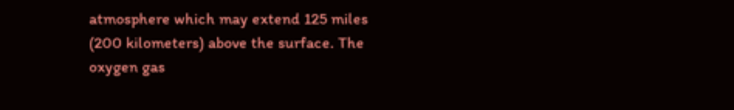atmosphere which may extend 125 miles (200 kilometers) above the surface. The oxygen gas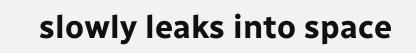slowly leaks into space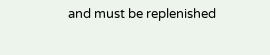and must be replenished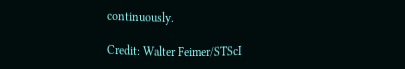continuously.

Credit: Walter Feimer/STScI